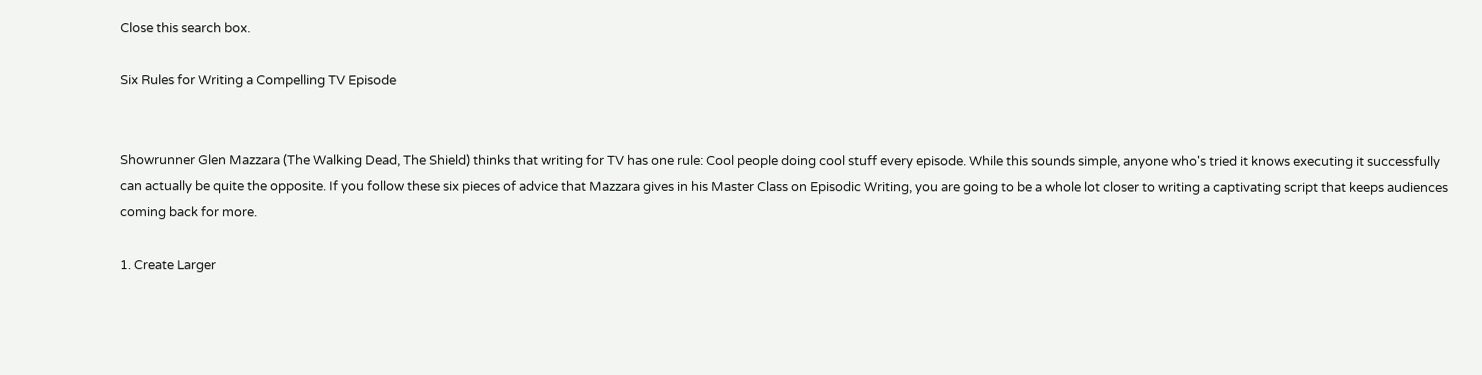Close this search box.

Six Rules for Writing a Compelling TV Episode


Showrunner Glen Mazzara (The Walking Dead, The Shield) thinks that writing for TV has one rule: Cool people doing cool stuff every episode. While this sounds simple, anyone who's tried it knows executing it successfully can actually be quite the opposite. If you follow these six pieces of advice that Mazzara gives in his Master Class on Episodic Writing, you are going to be a whole lot closer to writing a captivating script that keeps audiences coming back for more.

1. Create Larger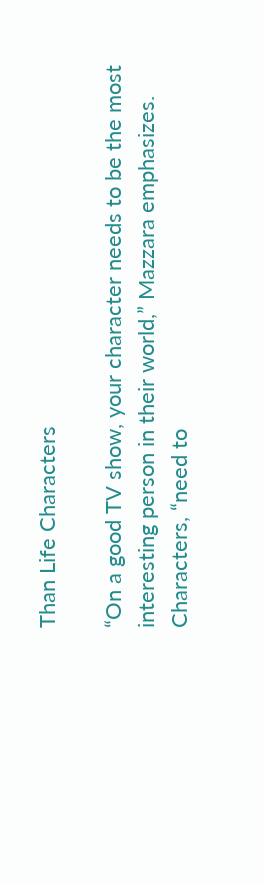Than Life Characters

“On a good TV show, your character needs to be the most interesting person in their world,” Mazzara emphasizes. Characters, “need to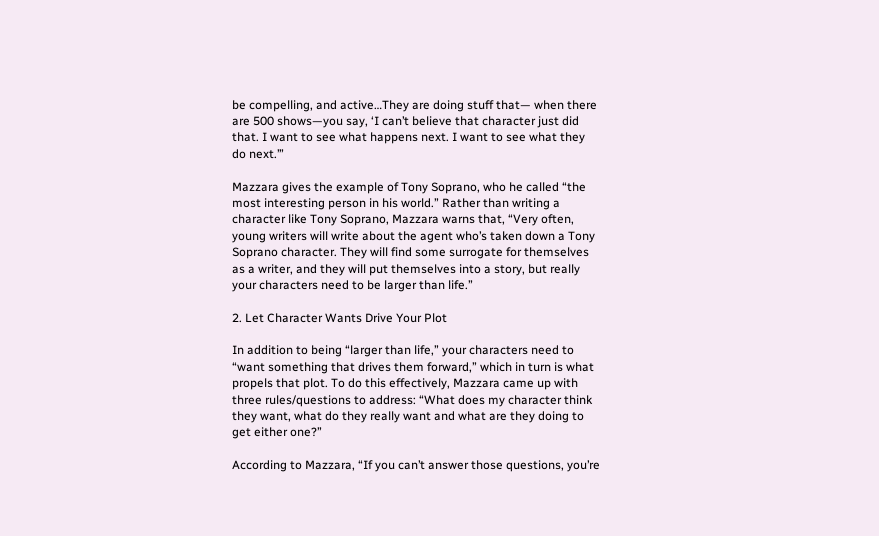be compelling, and active…They are doing stuff that— when there are 500 shows—you say, ‘I can’t believe that character just did that. I want to see what happens next. I want to see what they do next.’”

Mazzara gives the example of Tony Soprano, who he called “the most interesting person in his world.” Rather than writing a character like Tony Soprano, Mazzara warns that, “Very often, young writers will write about the agent who’s taken down a Tony Soprano character. They will find some surrogate for themselves as a writer, and they will put themselves into a story, but really your characters need to be larger than life.”

2. Let Character Wants Drive Your Plot

In addition to being “larger than life,” your characters need to “want something that drives them forward,” which in turn is what propels that plot. To do this effectively, Mazzara came up with three rules/questions to address: “What does my character think they want, what do they really want and what are they doing to get either one?”

According to Mazzara, “If you can’t answer those questions, you’re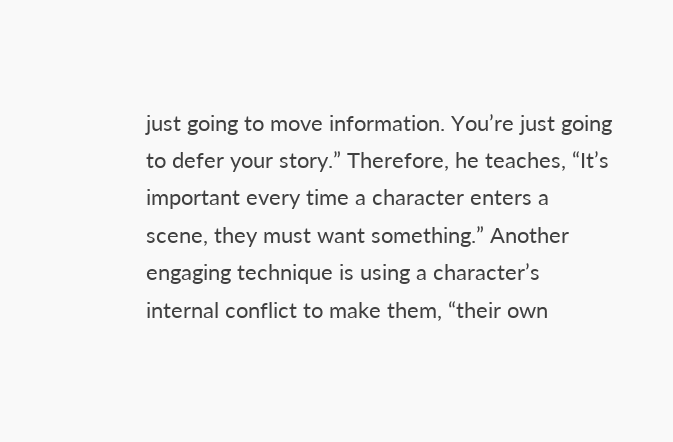just going to move information. You’re just going to defer your story.” Therefore, he teaches, “It’s important every time a character enters a scene, they must want something.” Another engaging technique is using a character’s internal conflict to make them, “their own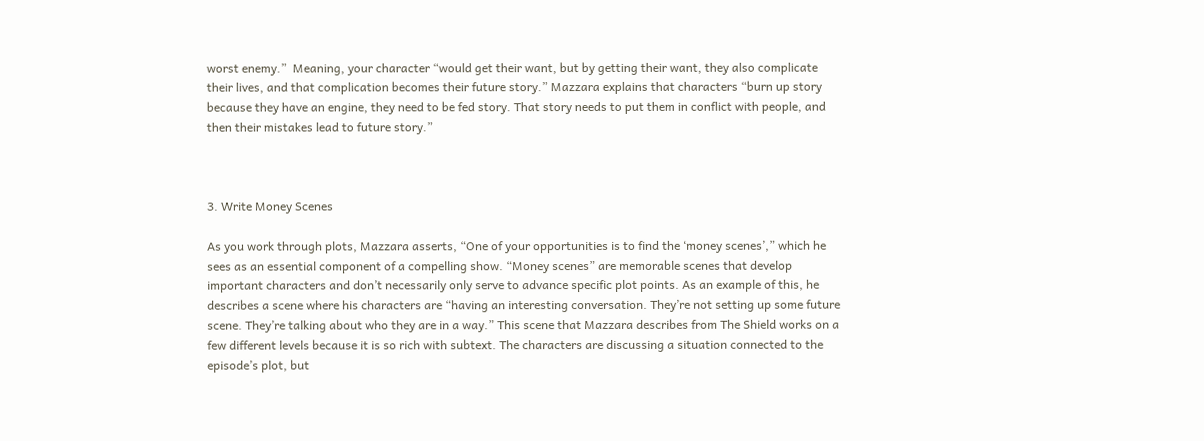worst enemy.”  Meaning, your character “would get their want, but by getting their want, they also complicate their lives, and that complication becomes their future story.” Mazzara explains that characters “burn up story because they have an engine, they need to be fed story. That story needs to put them in conflict with people, and then their mistakes lead to future story.”



3. Write Money Scenes

As you work through plots, Mazzara asserts, “One of your opportunities is to find the ‘money scenes’,” which he sees as an essential component of a compelling show. “Money scenes” are memorable scenes that develop important characters and don’t necessarily only serve to advance specific plot points. As an example of this, he describes a scene where his characters are “having an interesting conversation. They’re not setting up some future scene. They’re talking about who they are in a way.” This scene that Mazzara describes from The Shield works on a few different levels because it is so rich with subtext. The characters are discussing a situation connected to the episode’s plot, but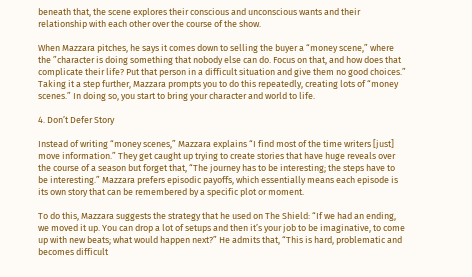beneath that, the scene explores their conscious and unconscious wants and their relationship with each other over the course of the show.

When Mazzara pitches, he says it comes down to selling the buyer a “money scene,” where the ”character is doing something that nobody else can do. Focus on that, and how does that complicate their life? Put that person in a difficult situation and give them no good choices.” Taking it a step further, Mazzara prompts you to do this repeatedly, creating lots of “money scenes.” In doing so, you start to bring your character and world to life.

4. Don’t Defer Story

Instead of writing “money scenes,” Mazzara explains “I find most of the time writers [just] move information.” They get caught up trying to create stories that have huge reveals over the course of a season but forget that, “The journey has to be interesting; the steps have to be interesting.” Mazzara prefers episodic payoffs, which essentially means each episode is its own story that can be remembered by a specific plot or moment.

To do this, Mazzara suggests the strategy that he used on The Shield: “If we had an ending, we moved it up. You can drop a lot of setups and then it’s your job to be imaginative, to come up with new beats; what would happen next?” He admits that, “This is hard, problematic and becomes difficult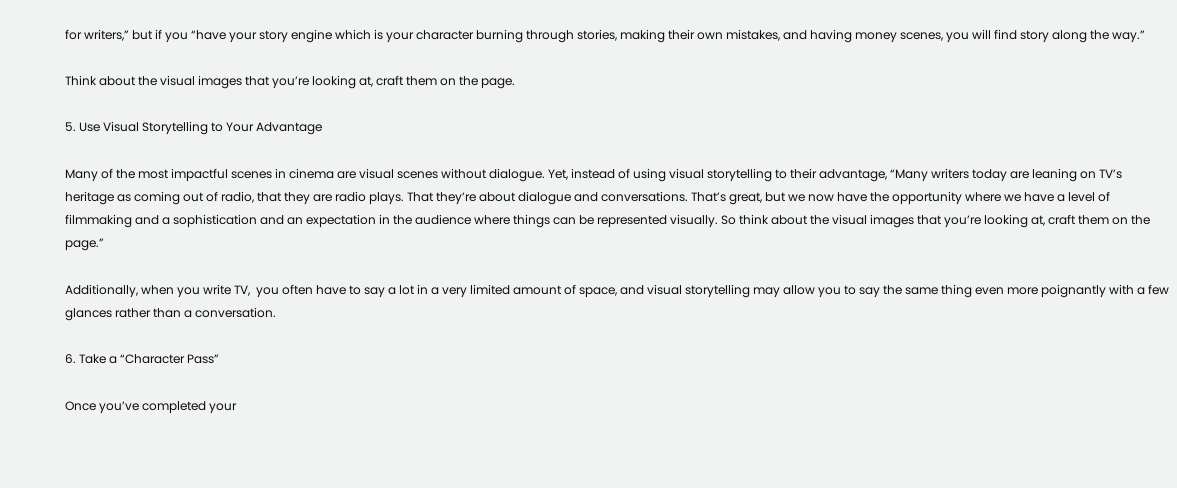for writers,” but if you “have your story engine which is your character burning through stories, making their own mistakes, and having money scenes, you will find story along the way.”

Think about the visual images that you’re looking at, craft them on the page.

5. Use Visual Storytelling to Your Advantage

Many of the most impactful scenes in cinema are visual scenes without dialogue. Yet, instead of using visual storytelling to their advantage, “Many writers today are leaning on TV’s heritage as coming out of radio, that they are radio plays. That they’re about dialogue and conversations. That’s great, but we now have the opportunity where we have a level of filmmaking and a sophistication and an expectation in the audience where things can be represented visually. So think about the visual images that you’re looking at, craft them on the page.”

Additionally, when you write TV,  you often have to say a lot in a very limited amount of space, and visual storytelling may allow you to say the same thing even more poignantly with a few glances rather than a conversation.

6. Take a “Character Pass”

Once you’ve completed your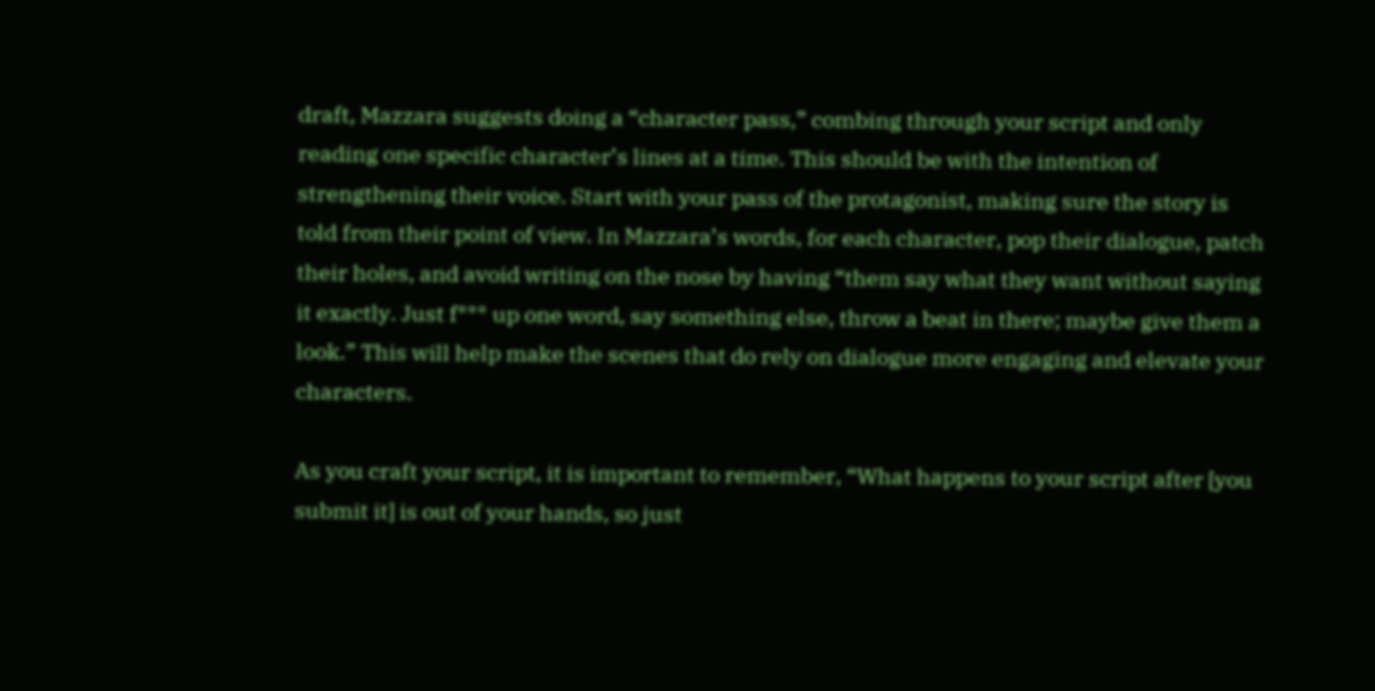draft, Mazzara suggests doing a “character pass,” combing through your script and only reading one specific character’s lines at a time. This should be with the intention of strengthening their voice. Start with your pass of the protagonist, making sure the story is told from their point of view. In Mazzara’s words, for each character, pop their dialogue, patch their holes, and avoid writing on the nose by having “them say what they want without saying it exactly. Just f*** up one word, say something else, throw a beat in there; maybe give them a look.” This will help make the scenes that do rely on dialogue more engaging and elevate your characters.

As you craft your script, it is important to remember, “What happens to your script after [you submit it] is out of your hands, so just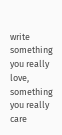write something you really love, something you really care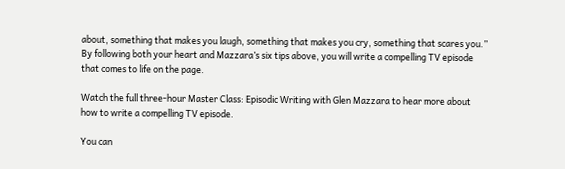about, something that makes you laugh, something that makes you cry, something that scares you.” By following both your heart and Mazzara’s six tips above, you will write a compelling TV episode that comes to life on the page.

Watch the full three-hour Master Class: Episodic Writing with Glen Mazzara to hear more about how to write a compelling TV episode.

You can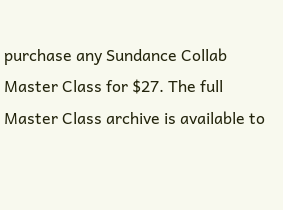purchase any Sundance Collab Master Class for $27. The full Master Class archive is available to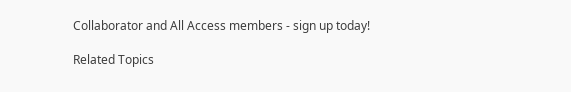Collaborator and All Access members - sign up today!

Related Topics